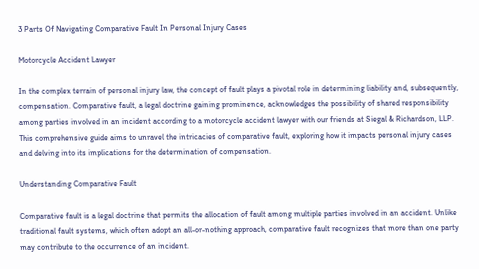3 Parts Of Navigating Comparative Fault In Personal Injury Cases

Motorcycle Accident Lawyer

In the complex terrain of personal injury law, the concept of fault plays a pivotal role in determining liability and, subsequently, compensation. Comparative fault, a legal doctrine gaining prominence, acknowledges the possibility of shared responsibility among parties involved in an incident according to a motorcycle accident lawyer with our friends at Siegal & Richardson, LLP. This comprehensive guide aims to unravel the intricacies of comparative fault, exploring how it impacts personal injury cases and delving into its implications for the determination of compensation.

Understanding Comparative Fault

Comparative fault is a legal doctrine that permits the allocation of fault among multiple parties involved in an accident. Unlike traditional fault systems, which often adopt an all-or-nothing approach, comparative fault recognizes that more than one party may contribute to the occurrence of an incident.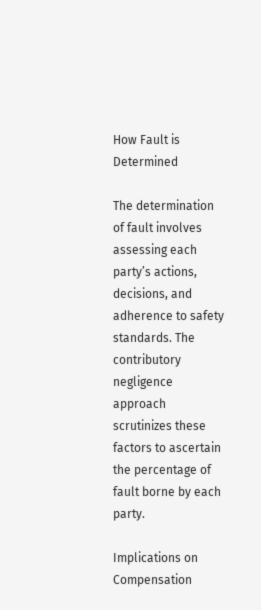How Fault is Determined

The determination of fault involves assessing each party’s actions, decisions, and adherence to safety standards. The contributory negligence approach scrutinizes these factors to ascertain the percentage of fault borne by each party.

Implications on Compensation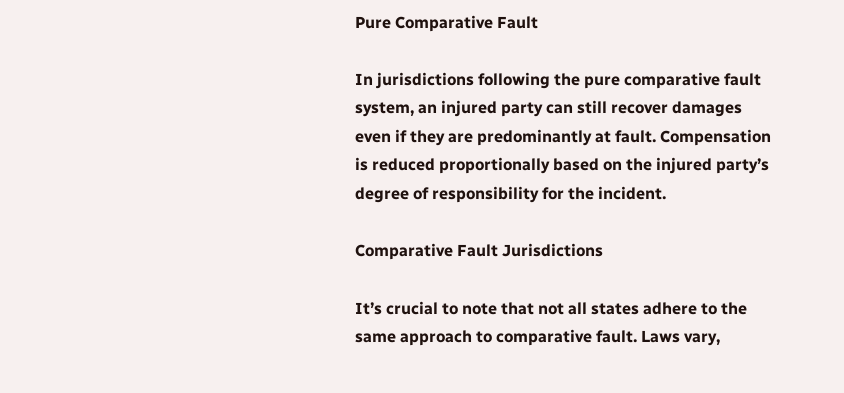Pure Comparative Fault

In jurisdictions following the pure comparative fault system, an injured party can still recover damages even if they are predominantly at fault. Compensation is reduced proportionally based on the injured party’s degree of responsibility for the incident.

Comparative Fault Jurisdictions

It’s crucial to note that not all states adhere to the same approach to comparative fault. Laws vary,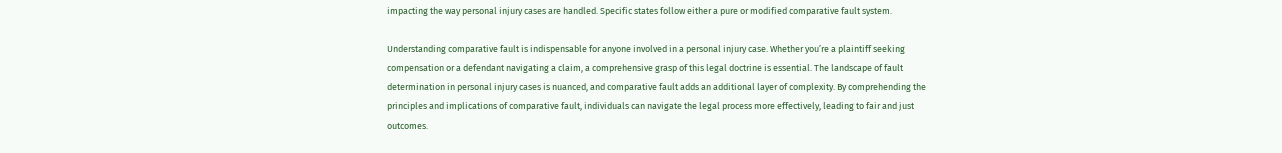impacting the way personal injury cases are handled. Specific states follow either a pure or modified comparative fault system.

Understanding comparative fault is indispensable for anyone involved in a personal injury case. Whether you’re a plaintiff seeking compensation or a defendant navigating a claim, a comprehensive grasp of this legal doctrine is essential. The landscape of fault determination in personal injury cases is nuanced, and comparative fault adds an additional layer of complexity. By comprehending the principles and implications of comparative fault, individuals can navigate the legal process more effectively, leading to fair and just outcomes.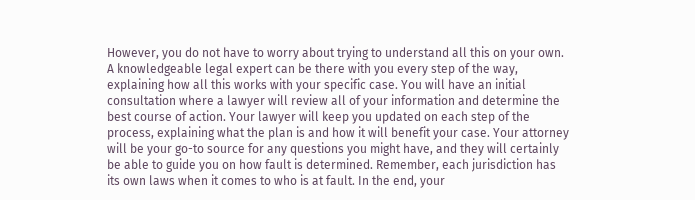However, you do not have to worry about trying to understand all this on your own. A knowledgeable legal expert can be there with you every step of the way, explaining how all this works with your specific case. You will have an initial consultation where a lawyer will review all of your information and determine the best course of action. Your lawyer will keep you updated on each step of the process, explaining what the plan is and how it will benefit your case. Your attorney will be your go-to source for any questions you might have, and they will certainly be able to guide you on how fault is determined. Remember, each jurisdiction has its own laws when it comes to who is at fault. In the end, your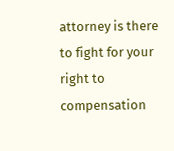attorney is there to fight for your right to compensation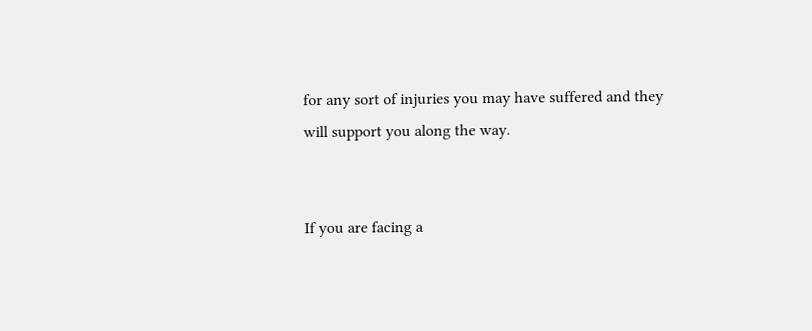for any sort of injuries you may have suffered and they will support you along the way.


If you are facing a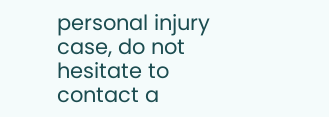personal injury case, do not hesitate to contact a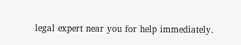legal expert near you for help immediately.